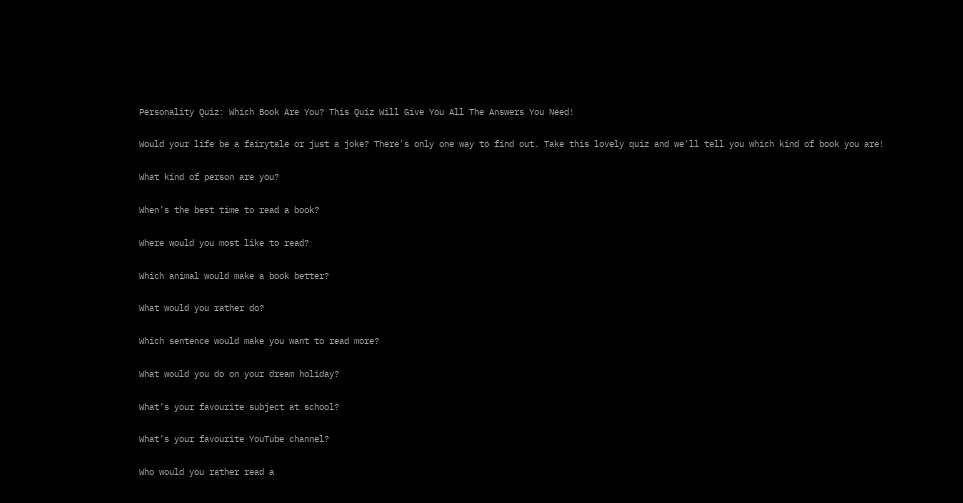Personality Quiz: Which Book Are You? This Quiz Will Give You All The Answers You Need!

Would your life be a fairytale or just a joke? There's only one way to find out. Take this lovely quiz and we'll tell you which kind of book you are!

What kind of person are you?

When’s the best time to read a book?

Where would you most like to read?

Which animal would make a book better?

What would you rather do?

Which sentence would make you want to read more?

What would you do on your dream holiday?

What’s your favourite subject at school?

What’s your favourite YouTube channel?

Who would you rather read a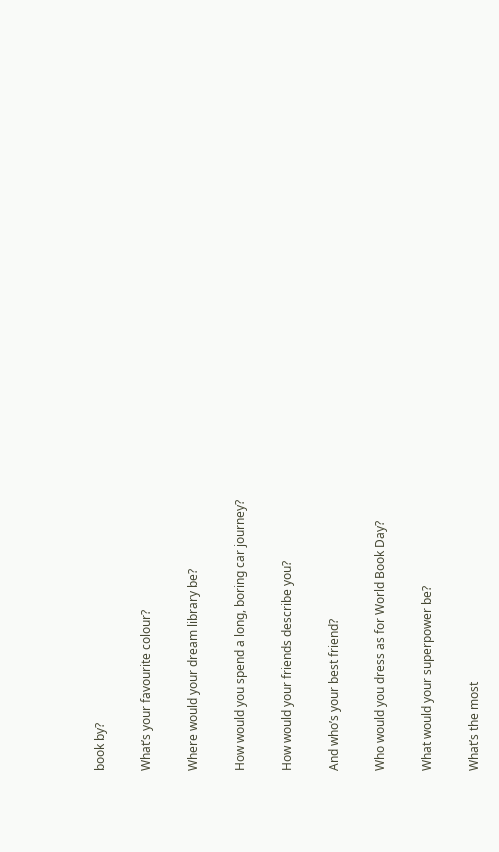book by?

What’s your favourite colour?

Where would your dream library be?

How would you spend a long, boring car journey?

How would your friends describe you?

And who’s your best friend?

Who would you dress as for World Book Day?

What would your superpower be?

What’s the most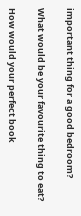important thing for a good bedroom?

What would be your favourite thing to eat?

How would your perfect book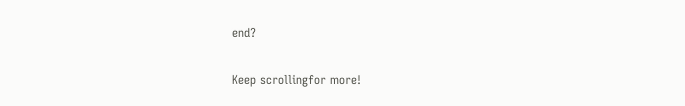end?

Keep scrollingfor more!